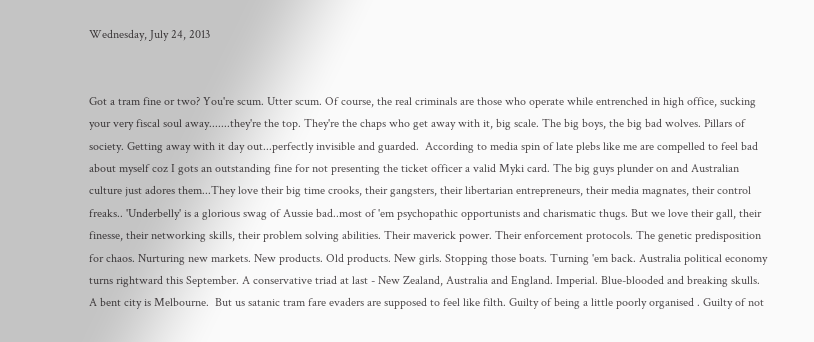Wednesday, July 24, 2013


Got a tram fine or two? You're scum. Utter scum. Of course, the real criminals are those who operate while entrenched in high office, sucking your very fiscal soul away.......they're the top. They're the chaps who get away with it, big scale. The big boys, the big bad wolves. Pillars of society. Getting away with it day out...perfectly invisible and guarded.  According to media spin of late plebs like me are compelled to feel bad about myself coz I gots an outstanding fine for not presenting the ticket officer a valid Myki card. The big guys plunder on and Australian culture just adores them...They love their big time crooks, their gangsters, their libertarian entrepreneurs, their media magnates, their control freaks.. 'Underbelly' is a glorious swag of Aussie bad..most of 'em psychopathic opportunists and charismatic thugs. But we love their gall, their finesse, their networking skills, their problem solving abilities. Their maverick power. Their enforcement protocols. The genetic predisposition for chaos. Nurturing new markets. New products. Old products. New girls. Stopping those boats. Turning 'em back. Australia political economy turns rightward this September. A conservative triad at last - New Zealand, Australia and England. Imperial. Blue-blooded and breaking skulls.
A bent city is Melbourne.  But us satanic tram fare evaders are supposed to feel like filth. Guilty of being a little poorly organised . Guilty of not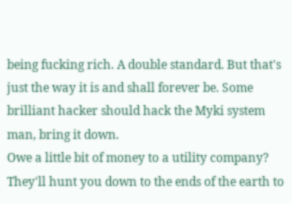being fucking rich. A double standard. But that's just the way it is and shall forever be. Some brilliant hacker should hack the Myki system man, bring it down.
Owe a little bit of money to a utility company? They'll hunt you down to the ends of the earth to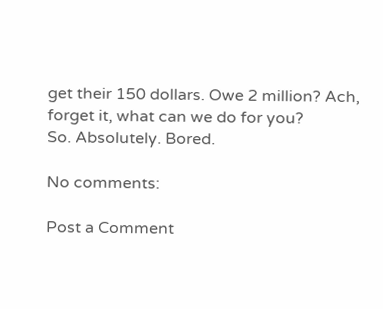get their 150 dollars. Owe 2 million? Ach, forget it, what can we do for you?
So. Absolutely. Bored.

No comments:

Post a Comment